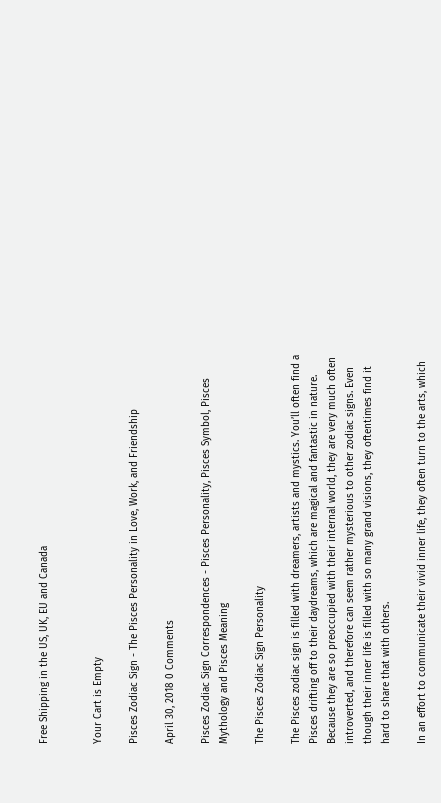Free Shipping in the US, UK, EU and Canada


Your Cart is Empty

Pisces Zodiac Sign - The Pisces Personality in Love, Work, and Friendship

April 30, 2018 0 Comments

Pisces Zodiac Sign Correspondences - Pisces Personality, Pisces Symbol, Pisces Mythology and Pisces Meaning

The Pisces Zodiac Sign Personality

The Pisces zodiac sign is filled with dreamers, artists and mystics. You’ll often find a Pisces drifting off to their daydreams, which are magical and fantastic in nature. Because they are so preoccupied with their internal world, they are very much often introverted, and therefore can seem rather mysterious to other zodiac signs. Even though their inner life is filled with so many grand visions, they oftentimes find it hard to share that with others.

In an effort to communicate their vivid inner life, they often turn to the arts, which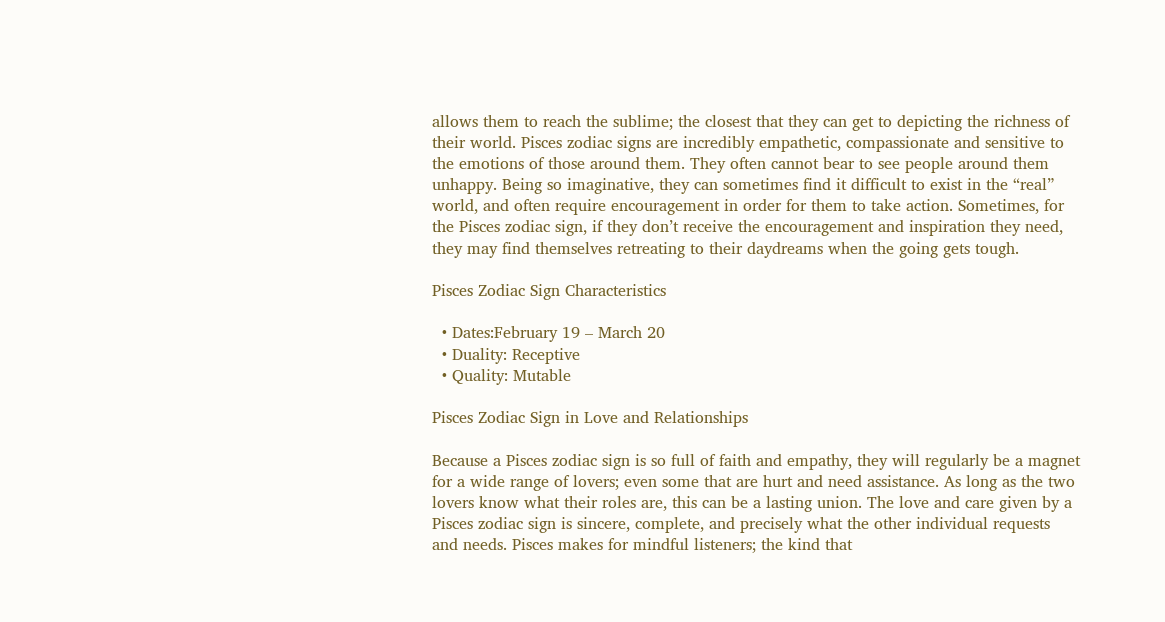allows them to reach the sublime; the closest that they can get to depicting the richness of their world. Pisces zodiac signs are incredibly empathetic, compassionate and sensitive to the emotions of those around them. They often cannot bear to see people around them unhappy. Being so imaginative, they can sometimes find it difficult to exist in the “real” world, and often require encouragement in order for them to take action. Sometimes, for the Pisces zodiac sign, if they don’t receive the encouragement and inspiration they need, they may find themselves retreating to their daydreams when the going gets tough.

Pisces Zodiac Sign Characteristics

  • Dates:February 19 – March 20
  • Duality: Receptive
  • Quality: Mutable

Pisces Zodiac Sign in Love and Relationships

Because a Pisces zodiac sign is so full of faith and empathy, they will regularly be a magnet for a wide range of lovers; even some that are hurt and need assistance. As long as the two lovers know what their roles are, this can be a lasting union. The love and care given by a Pisces zodiac sign is sincere, complete, and precisely what the other individual requests and needs. Pisces makes for mindful listeners; the kind that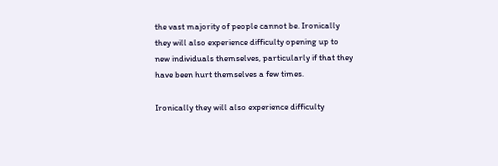the vast majority of people cannot be. Ironically they will also experience difficulty opening up to new individuals themselves, particularly if that they have been hurt themselves a few times.

Ironically they will also experience difficulty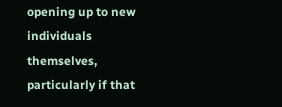opening up to new individuals themselves, particularly if that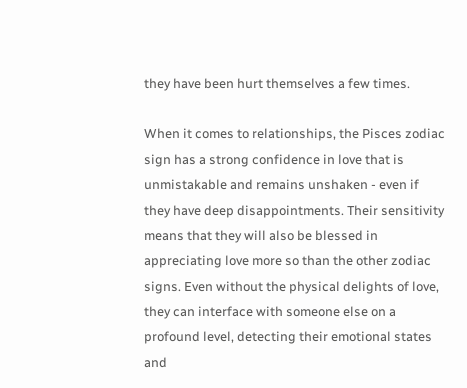they have been hurt themselves a few times.

When it comes to relationships, the Pisces zodiac sign has a strong confidence in love that is unmistakable and remains unshaken - even if they have deep disappointments. Their sensitivity means that they will also be blessed in appreciating love more so than the other zodiac signs. Even without the physical delights of love, they can interface with someone else on a profound level, detecting their emotional states and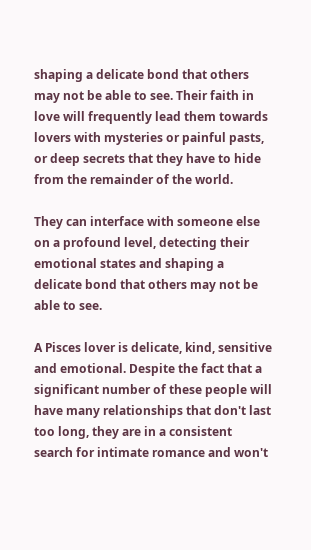shaping a delicate bond that others may not be able to see. Their faith in love will frequently lead them towards lovers with mysteries or painful pasts, or deep secrets that they have to hide from the remainder of the world.

They can interface with someone else on a profound level, detecting their emotional states and shaping a delicate bond that others may not be able to see.

A Pisces lover is delicate, kind, sensitive and emotional. Despite the fact that a significant number of these people will have many relationships that don't last too long, they are in a consistent search for intimate romance and won't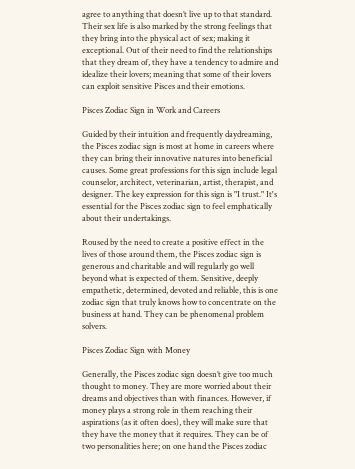agree to anything that doesn’t live up to that standard. Their sex life is also marked by the strong feelings that they bring into the physical act of sex; making it exceptional. Out of their need to find the relationships that they dream of, they have a tendency to admire and idealize their lovers; meaning that some of their lovers can exploit sensitive Pisces and their emotions.

Pisces Zodiac Sign in Work and Careers

Guided by their intuition and frequently daydreaming, the Pisces zodiac sign is most at home in careers where they can bring their innovative natures into beneficial causes. Some great professions for this sign include legal counselor, architect, veterinarian, artist, therapist, and designer. The key expression for this sign is "I trust." It's essential for the Pisces zodiac sign to feel emphatically about their undertakings.

Roused by the need to create a positive effect in the lives of those around them, the Pisces zodiac sign is generous and charitable and will regularly go well beyond what is expected of them. Sensitive, deeply empathetic, determined, devoted and reliable, this is one zodiac sign that truly knows how to concentrate on the business at hand. They can be phenomenal problem solvers.

Pisces Zodiac Sign with Money

Generally, the Pisces zodiac sign doesn’t give too much thought to money. They are more worried about their dreams and objectives than with finances. However, if money plays a strong role in them reaching their aspirations (as it often does), they will make sure that they have the money that it requires. They can be of two personalities here; on one hand the Pisces zodiac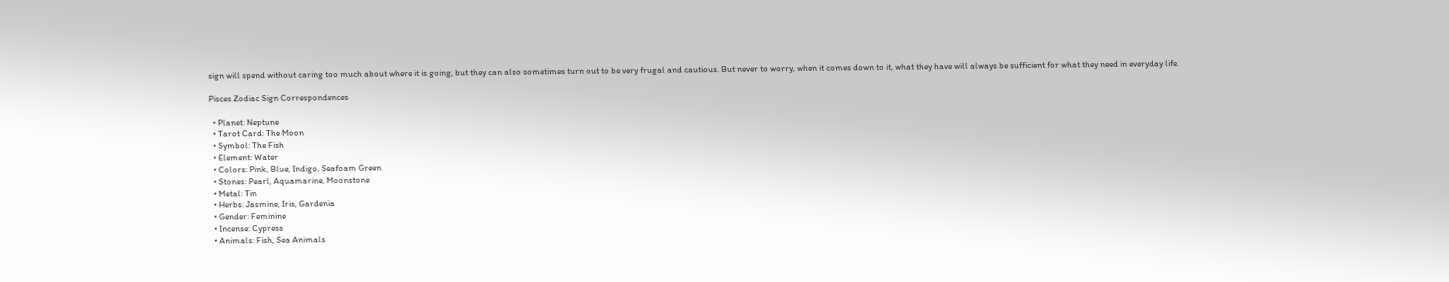sign will spend without caring too much about where it is going, but they can also sometimes turn out to be very frugal and cautious. But never to worry, when it comes down to it, what they have will always be sufficient for what they need in everyday life.

Pisces Zodiac Sign Correspondences

  • Planet: Neptune
  • Tarot Card: The Moon
  • Symbol: The Fish
  • Element: Water
  • Colors: Pink, Blue, Indigo, Seafoam Green
  • Stones: Pearl, Aquamarine, Moonstone
  • Metal: Tin
  • Herbs: Jasmine, Iris, Gardenia
  • Gender: Feminine
  • Incense: Cypress
  • Animals: Fish, Sea Animals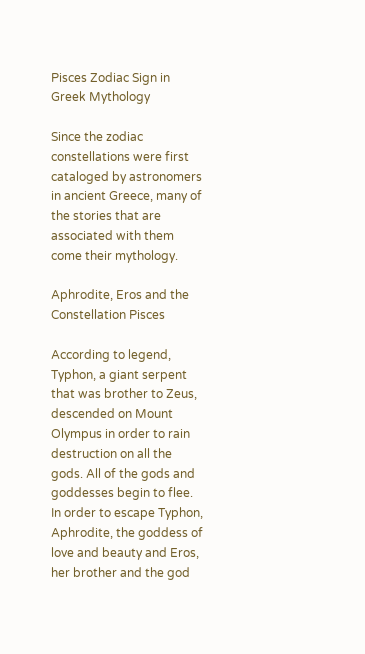Pisces Zodiac Sign in Greek Mythology

Since the zodiac constellations were first cataloged by astronomers in ancient Greece, many of the stories that are associated with them come their mythology.

Aphrodite, Eros and the Constellation Pisces

According to legend, Typhon, a giant serpent that was brother to Zeus, descended on Mount Olympus in order to rain destruction on all the gods. All of the gods and goddesses begin to flee. In order to escape Typhon, Aphrodite, the goddess of love and beauty and Eros, her brother and the god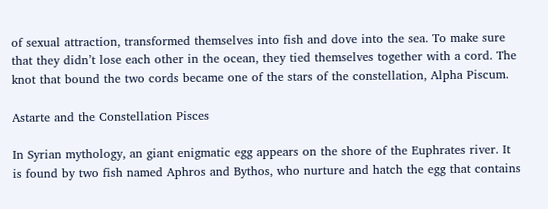of sexual attraction, transformed themselves into fish and dove into the sea. To make sure that they didn’t lose each other in the ocean, they tied themselves together with a cord. The knot that bound the two cords became one of the stars of the constellation, Alpha Piscum.

Astarte and the Constellation Pisces

In Syrian mythology, an giant enigmatic egg appears on the shore of the Euphrates river. It is found by two fish named Aphros and Bythos, who nurture and hatch the egg that contains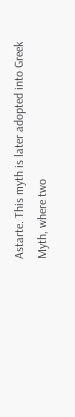Astarte. This myth is later adopted into Greek Myth, where two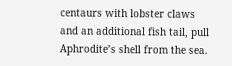centaurs with lobster claws and an additional fish tail, pull Aphrodite’s shell from the sea.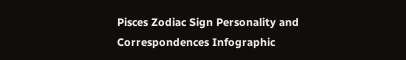Pisces Zodiac Sign Personality and Correspondences Infographic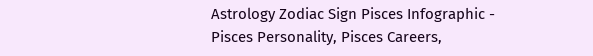Astrology Zodiac Sign Pisces Infographic - Pisces Personality, Pisces Careers,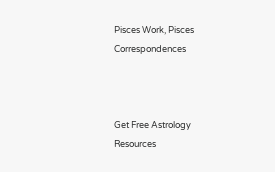Pisces Work, Pisces Correspondences



Get Free Astrology Resources